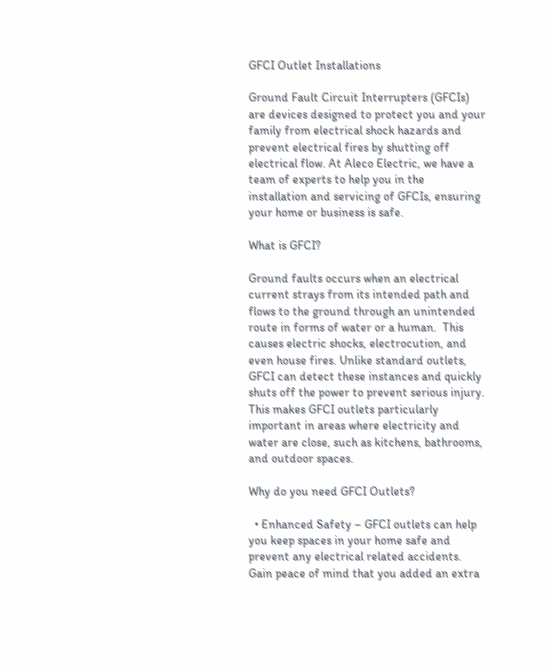GFCI Outlet Installations

Ground Fault Circuit Interrupters (GFCIs) are devices designed to protect you and your family from electrical shock hazards and prevent electrical fires by shutting off electrical flow. At Aleco Electric, we have a team of experts to help you in the installation and servicing of GFCIs, ensuring your home or business is safe.

What is GFCI?

Ground faults occurs when an electrical current strays from its intended path and flows to the ground through an unintended route in forms of water or a human.  This causes electric shocks, electrocution, and even house fires. Unlike standard outlets, GFCI can detect these instances and quickly shuts off the power to prevent serious injury. This makes GFCI outlets particularly important in areas where electricity and water are close, such as kitchens, bathrooms, and outdoor spaces.

Why do you need GFCI Outlets?

  • Enhanced Safety – GFCI outlets can help you keep spaces in your home safe and prevent any electrical related accidents. Gain peace of mind that you added an extra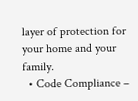layer of protection for your home and your family.
  • Code Compliance –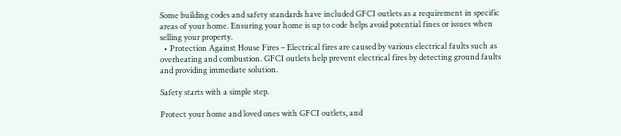Some building codes and safety standards have included GFCI outlets as a requirement in specific areas of your home. Ensuring your home is up to code helps avoid potential fines or issues when selling your property.
  • Protection Against House Fires – Electrical fires are caused by various electrical faults such as overheating and combustion. GFCI outlets help prevent electrical fires by detecting ground faults and providing immediate solution.

Safety starts with a simple step.

Protect your home and loved ones with GFCI outlets, and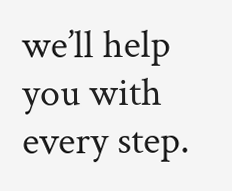we’ll help you with every step.